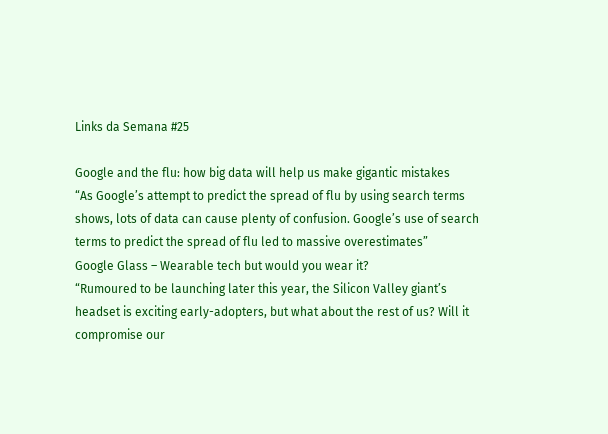Links da Semana #25

Google and the flu: how big data will help us make gigantic mistakes
“As Google’s attempt to predict the spread of flu by using search terms shows, lots of data can cause plenty of confusion. Google’s use of search terms to predict the spread of flu led to massive overestimates”
Google Glass – Wearable tech but would you wear it?
“Rumoured to be launching later this year, the Silicon Valley giant’s headset is exciting early-adopters, but what about the rest of us? Will it compromise our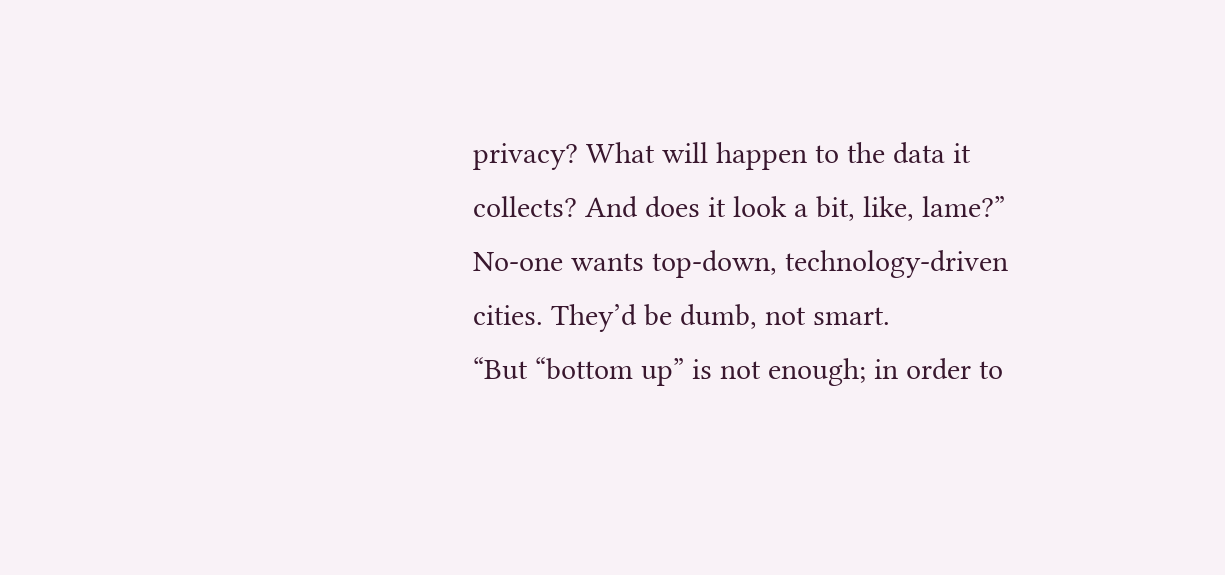privacy? What will happen to the data it collects? And does it look a bit, like, lame?”
No-one wants top-down, technology-driven cities. They’d be dumb, not smart.
“But “bottom up” is not enough; in order to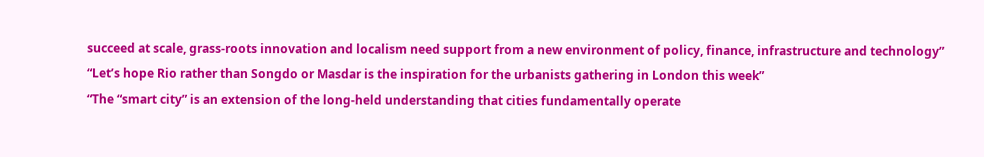succeed at scale, grass-roots innovation and localism need support from a new environment of policy, finance, infrastructure and technology”
“Let’s hope Rio rather than Songdo or Masdar is the inspiration for the urbanists gathering in London this week”
“The “smart city” is an extension of the long-held understanding that cities fundamentally operate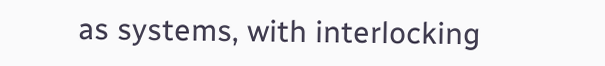as systems, with interlocking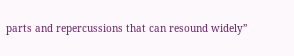parts and repercussions that can resound widely”